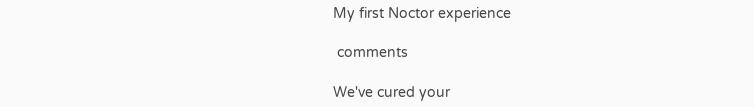My first Noctor experience

 comments

We've cured your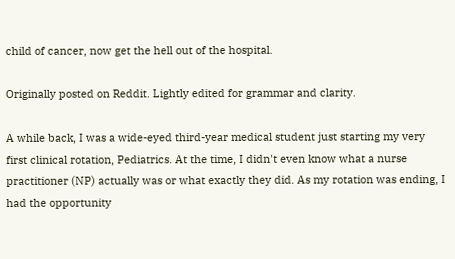child of cancer, now get the hell out of the hospital.

Originally posted on Reddit. Lightly edited for grammar and clarity.

A while back, I was a wide-eyed third-year medical student just starting my very first clinical rotation, Pediatrics. At the time, I didn't even know what a nurse practitioner (NP) actually was or what exactly they did. As my rotation was ending, I had the opportunity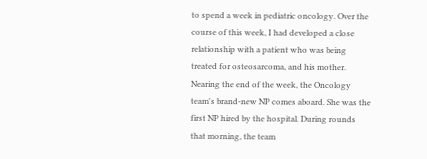to spend a week in pediatric oncology. Over the course of this week, I had developed a close relationship with a patient who was being treated for osteosarcoma, and his mother. Nearing the end of the week, the Oncology team's brand-new NP comes aboard. She was the first NP hired by the hospital. During rounds that morning, the team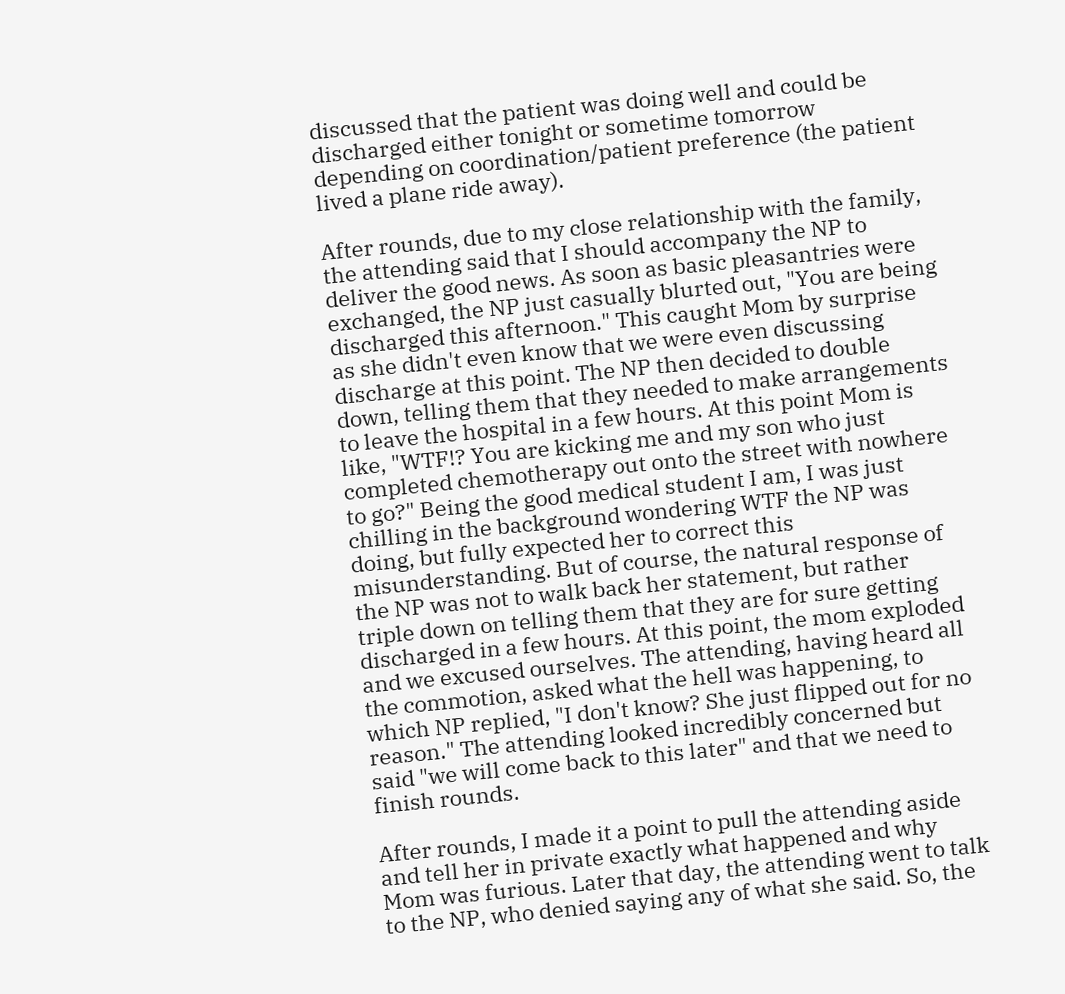discussed that the patient was doing well and could be discharged either tonight or sometime tomorrow depending on coordination/patient preference (the patient lived a plane ride away).

After rounds, due to my close relationship with the family, the attending said that I should accompany the NP to deliver the good news. As soon as basic pleasantries were exchanged, the NP just casually blurted out, "You are being discharged this afternoon." This caught Mom by surprise as she didn't even know that we were even discussing discharge at this point. The NP then decided to double down, telling them that they needed to make arrangements to leave the hospital in a few hours. At this point Mom is like, "WTF!? You are kicking me and my son who just completed chemotherapy out onto the street with nowhere to go?" Being the good medical student I am, I was just chilling in the background wondering WTF the NP was doing, but fully expected her to correct this misunderstanding. But of course, the natural response of the NP was not to walk back her statement, but rather triple down on telling them that they are for sure getting discharged in a few hours. At this point, the mom exploded and we excused ourselves. The attending, having heard all the commotion, asked what the hell was happening, to which NP replied, "I don't know? She just flipped out for no reason." The attending looked incredibly concerned but said "we will come back to this later" and that we need to finish rounds.

After rounds, I made it a point to pull the attending aside and tell her in private exactly what happened and why Mom was furious. Later that day, the attending went to talk to the NP, who denied saying any of what she said. So, the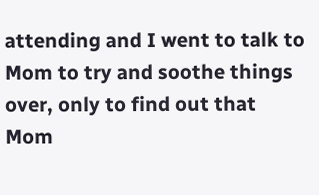attending and I went to talk to Mom to try and soothe things over, only to find out that Mom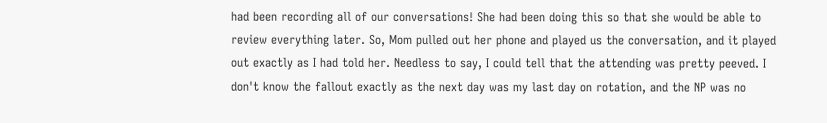had been recording all of our conversations! She had been doing this so that she would be able to review everything later. So, Mom pulled out her phone and played us the conversation, and it played out exactly as I had told her. Needless to say, I could tell that the attending was pretty peeved. I don't know the fallout exactly as the next day was my last day on rotation, and the NP was no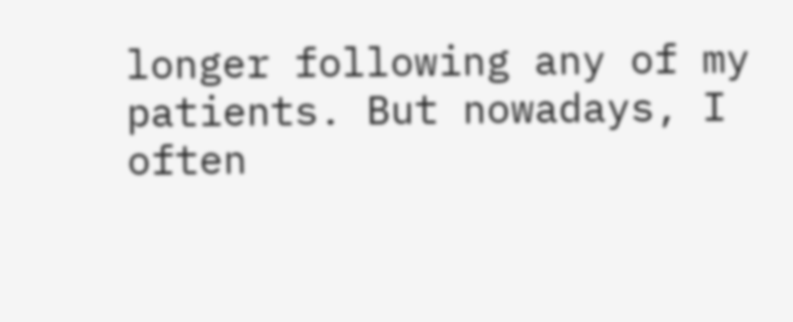longer following any of my patients. But nowadays, I often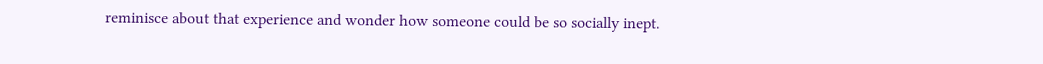reminisce about that experience and wonder how someone could be so socially inept.